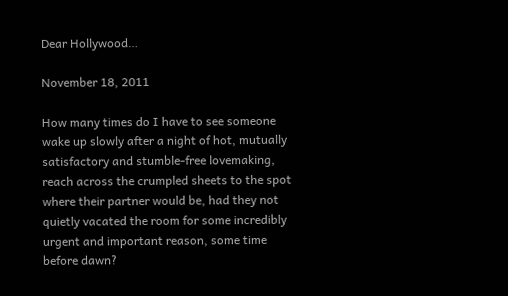Dear Hollywood…

November 18, 2011

How many times do I have to see someone wake up slowly after a night of hot, mutually satisfactory and stumble-free lovemaking, reach across the crumpled sheets to the spot where their partner would be, had they not quietly vacated the room for some incredibly urgent and important reason, some time before dawn?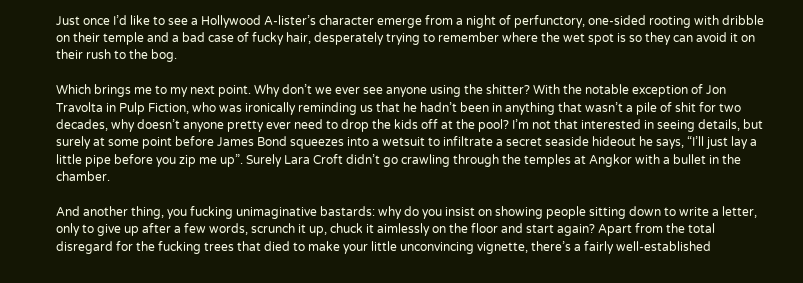Just once I’d like to see a Hollywood A-lister’s character emerge from a night of perfunctory, one-sided rooting with dribble on their temple and a bad case of fucky hair, desperately trying to remember where the wet spot is so they can avoid it on their rush to the bog.

Which brings me to my next point. Why don’t we ever see anyone using the shitter? With the notable exception of Jon Travolta in Pulp Fiction, who was ironically reminding us that he hadn’t been in anything that wasn’t a pile of shit for two decades, why doesn’t anyone pretty ever need to drop the kids off at the pool? I’m not that interested in seeing details, but surely at some point before James Bond squeezes into a wetsuit to infiltrate a secret seaside hideout he says, “I’ll just lay a little pipe before you zip me up”. Surely Lara Croft didn’t go crawling through the temples at Angkor with a bullet in the chamber.

And another thing, you fucking unimaginative bastards: why do you insist on showing people sitting down to write a letter, only to give up after a few words, scrunch it up, chuck it aimlessly on the floor and start again? Apart from the total disregard for the fucking trees that died to make your little unconvincing vignette, there’s a fairly well-established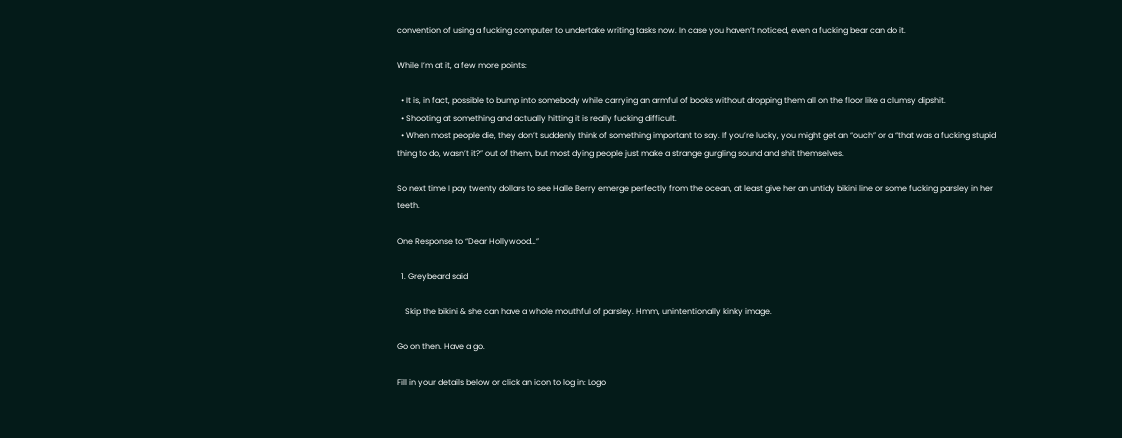convention of using a fucking computer to undertake writing tasks now. In case you haven’t noticed, even a fucking bear can do it.

While I’m at it, a few more points:

  • It is, in fact, possible to bump into somebody while carrying an armful of books without dropping them all on the floor like a clumsy dipshit.
  • Shooting at something and actually hitting it is really fucking difficult.
  • When most people die, they don’t suddenly think of something important to say. If you’re lucky, you might get an “ouch” or a “that was a fucking stupid thing to do, wasn’t it?” out of them, but most dying people just make a strange gurgling sound and shit themselves.

So next time I pay twenty dollars to see Halle Berry emerge perfectly from the ocean, at least give her an untidy bikini line or some fucking parsley in her teeth.

One Response to “Dear Hollywood…”

  1. Greybeard said

    Skip the bikini & she can have a whole mouthful of parsley. Hmm, unintentionally kinky image.

Go on then. Have a go.

Fill in your details below or click an icon to log in: Logo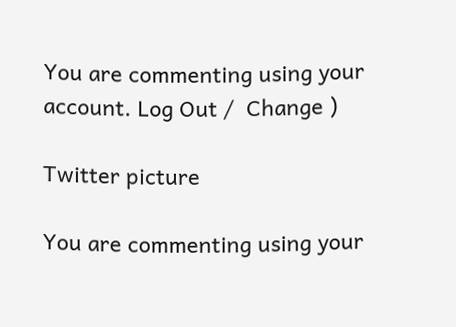You are commenting using your account. Log Out /  Change )

Twitter picture

You are commenting using your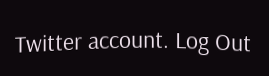Twitter account. Log Out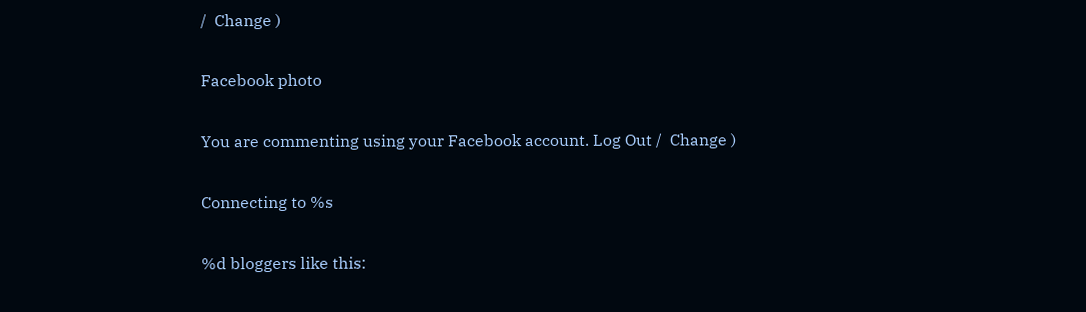/  Change )

Facebook photo

You are commenting using your Facebook account. Log Out /  Change )

Connecting to %s

%d bloggers like this: